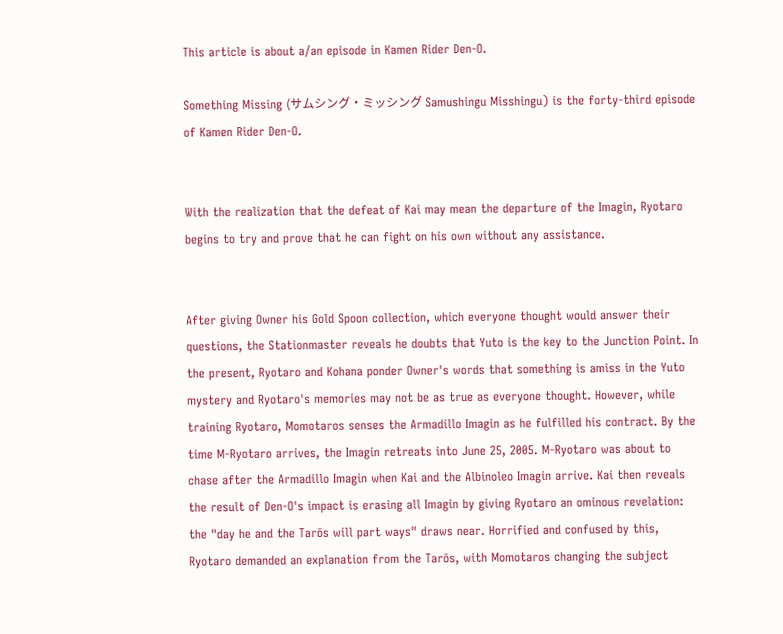This article is about a/an episode in Kamen Rider Den-O.

Something Missing (サムシング・ミッシング Samushingu Misshingu) is the forty-third episode of Kamen Rider Den-O.


With the realization that the defeat of Kai may mean the departure of the Imagin, Ryotaro begins to try and prove that he can fight on his own without any assistance.


After giving Owner his Gold Spoon collection, which everyone thought would answer their questions, the Stationmaster reveals he doubts that Yuto is the key to the Junction Point. In the present, Ryotaro and Kohana ponder Owner's words that something is amiss in the Yuto mystery and Ryotaro's memories may not be as true as everyone thought. However, while training Ryotaro, Momotaros senses the Armadillo Imagin as he fulfilled his contract. By the time M-Ryotaro arrives, the Imagin retreats into June 25, 2005. M-Ryotaro was about to chase after the Armadillo Imagin when Kai and the Albinoleo Imagin arrive. Kai then reveals the result of Den-O's impact is erasing all Imagin by giving Ryotaro an ominous revelation: the "day he and the Tarōs will part ways" draws near. Horrified and confused by this, Ryotaro demanded an explanation from the Tarōs, with Momotaros changing the subject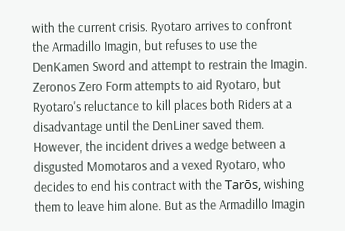with the current crisis. Ryotaro arrives to confront the Armadillo Imagin, but refuses to use the DenKamen Sword and attempt to restrain the Imagin. Zeronos Zero Form attempts to aid Ryotaro, but Ryotaro's reluctance to kill places both Riders at a disadvantage until the DenLiner saved them. However, the incident drives a wedge between a disgusted Momotaros and a vexed Ryotaro, who decides to end his contract with the Tarōs, wishing them to leave him alone. But as the Armadillo Imagin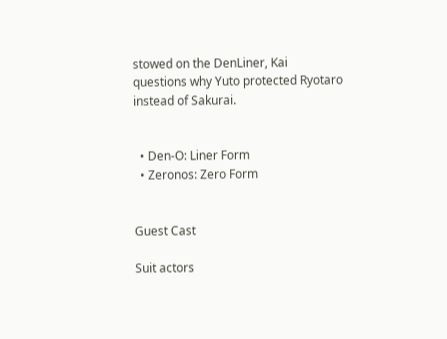stowed on the DenLiner, Kai questions why Yuto protected Ryotaro instead of Sakurai.


  • Den-O: Liner Form
  • Zeronos: Zero Form


Guest Cast

Suit actors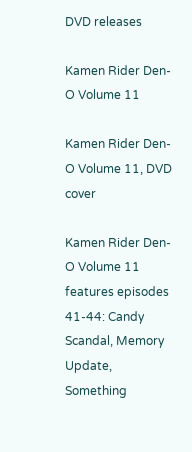DVD releases

Kamen Rider Den-O Volume 11

Kamen Rider Den-O Volume 11, DVD cover

Kamen Rider Den-O Volume 11 features episodes 41-44: Candy Scandal, Memory Update, Something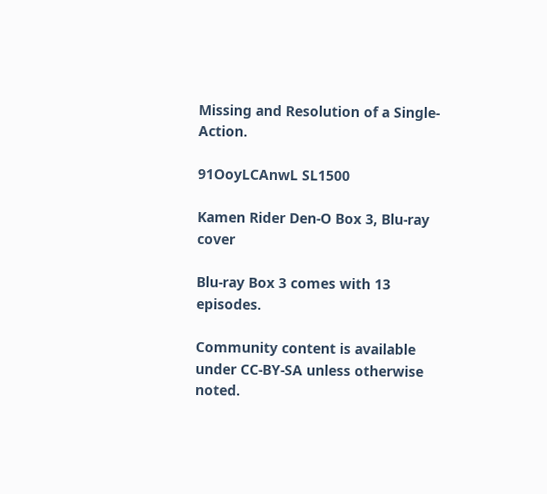Missing and Resolution of a Single-Action.

91OoyLCAnwL SL1500

Kamen Rider Den-O Box 3, Blu-ray cover

Blu-ray Box 3 comes with 13 episodes.

Community content is available under CC-BY-SA unless otherwise noted.